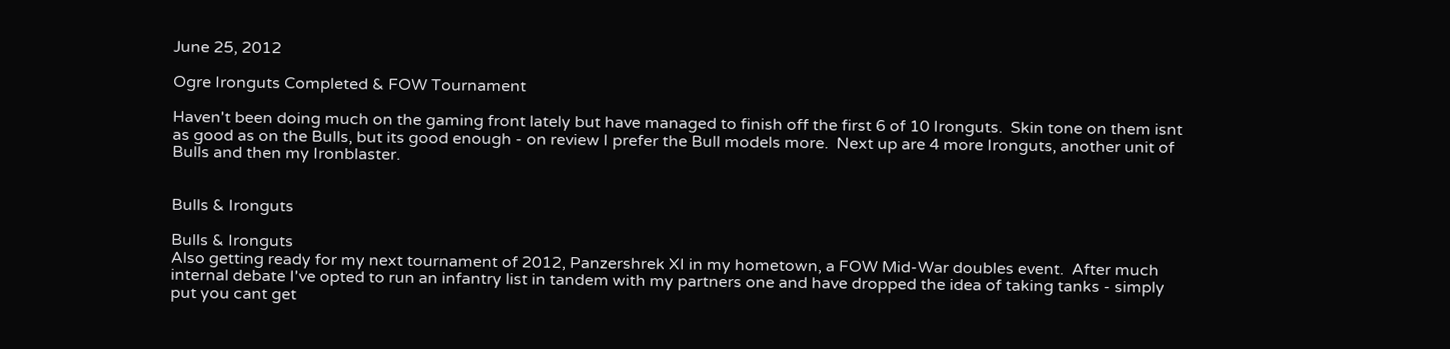June 25, 2012

Ogre Ironguts Completed & FOW Tournament

Haven't been doing much on the gaming front lately but have managed to finish off the first 6 of 10 Ironguts.  Skin tone on them isnt as good as on the Bulls, but its good enough - on review I prefer the Bull models more.  Next up are 4 more Ironguts, another unit of Bulls and then my Ironblaster.


Bulls & Ironguts

Bulls & Ironguts
Also getting ready for my next tournament of 2012, Panzershrek XI in my hometown, a FOW Mid-War doubles event.  After much internal debate I've opted to run an infantry list in tandem with my partners one and have dropped the idea of taking tanks - simply put you cant get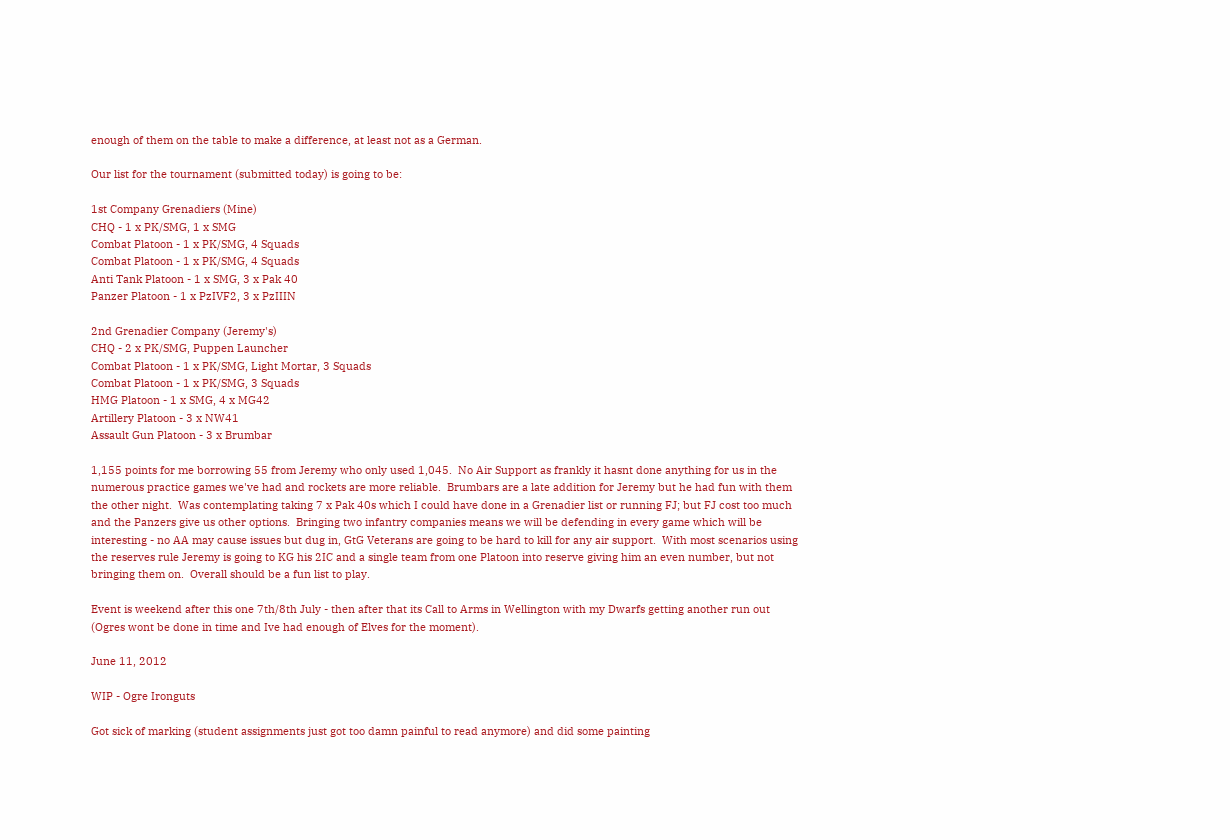enough of them on the table to make a difference, at least not as a German.

Our list for the tournament (submitted today) is going to be:

1st Company Grenadiers (Mine)
CHQ - 1 x PK/SMG, 1 x SMG
Combat Platoon - 1 x PK/SMG, 4 Squads
Combat Platoon - 1 x PK/SMG, 4 Squads
Anti Tank Platoon - 1 x SMG, 3 x Pak 40
Panzer Platoon - 1 x PzIVF2, 3 x PzIIIN

2nd Grenadier Company (Jeremy's)
CHQ - 2 x PK/SMG, Puppen Launcher
Combat Platoon - 1 x PK/SMG, Light Mortar, 3 Squads
Combat Platoon - 1 x PK/SMG, 3 Squads
HMG Platoon - 1 x SMG, 4 x MG42
Artillery Platoon - 3 x NW41
Assault Gun Platoon - 3 x Brumbar

1,155 points for me borrowing 55 from Jeremy who only used 1,045.  No Air Support as frankly it hasnt done anything for us in the numerous practice games we've had and rockets are more reliable.  Brumbars are a late addition for Jeremy but he had fun with them the other night.  Was contemplating taking 7 x Pak 40s which I could have done in a Grenadier list or running FJ; but FJ cost too much and the Panzers give us other options.  Bringing two infantry companies means we will be defending in every game which will be interesting - no AA may cause issues but dug in, GtG Veterans are going to be hard to kill for any air support.  With most scenarios using the reserves rule Jeremy is going to KG his 2IC and a single team from one Platoon into reserve giving him an even number, but not bringing them on.  Overall should be a fun list to play.

Event is weekend after this one 7th/8th July - then after that its Call to Arms in Wellington with my Dwarfs getting another run out (Ogres wont be done in time and Ive had enough of Elves for the moment).

June 11, 2012

WIP - Ogre Ironguts

Got sick of marking (student assignments just got too damn painful to read anymore) and did some painting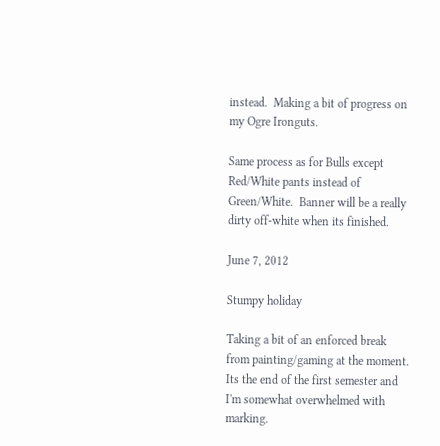instead.  Making a bit of progress on my Ogre Ironguts.

Same process as for Bulls except Red/White pants instead of Green/White.  Banner will be a really dirty off-white when its finished.

June 7, 2012

Stumpy holiday

Taking a bit of an enforced break from painting/gaming at the moment.  Its the end of the first semester and I'm somewhat overwhelmed with marking.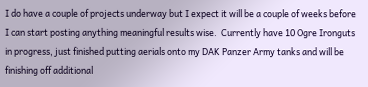I do have a couple of projects underway but I expect it will be a couple of weeks before I can start posting anything meaningful results wise.  Currently have 10 Ogre Ironguts in progress, just finished putting aerials onto my DAK Panzer Army tanks and will be finishing off additional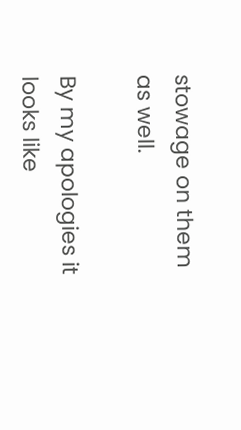stowage on them as well.

By my apologies it looks like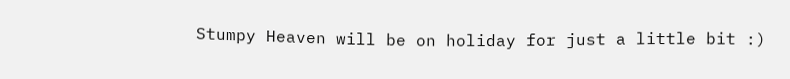Stumpy Heaven will be on holiday for just a little bit :)